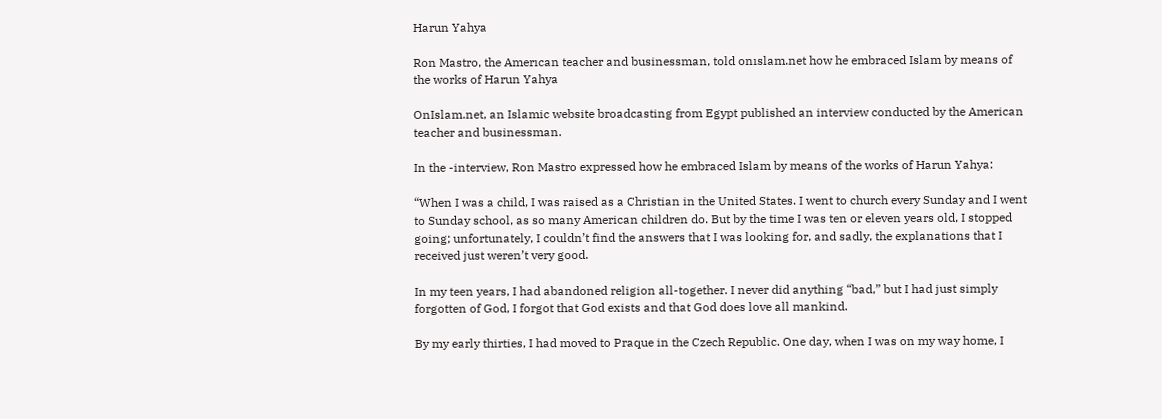Harun Yahya

Ron Mastro, the Amerıcan teacher and businessman, told onıslam.net how he embraced Islam by means of the works of Harun Yahya

OnIslam.net, an Islamic website broadcasting from Egypt published an interview conducted by the American teacher and businessman.

In the -interview, Ron Mastro expressed how he embraced Islam by means of the works of Harun Yahya:

“When I was a child, I was raised as a Christian in the United States. I went to church every Sunday and I went to Sunday school, as so many American children do. But by the time I was ten or eleven years old, I stopped going; unfortunately, I couldn’t find the answers that I was looking for, and sadly, the explanations that I received just weren’t very good.

In my teen years, I had abandoned religion all-together. I never did anything “bad,” but I had just simply forgotten of God, I forgot that God exists and that God does love all mankind.

By my early thirties, I had moved to Praque in the Czech Republic. One day, when I was on my way home, I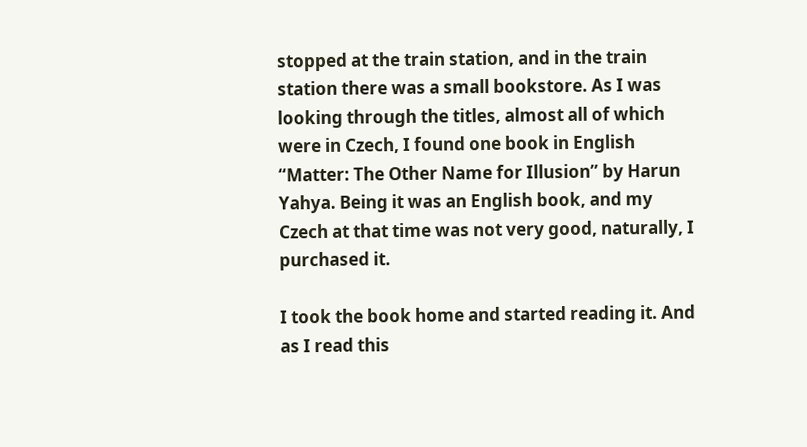stopped at the train station, and in the train station there was a small bookstore. As I was looking through the titles, almost all of which were in Czech, I found one book in English “Matter: The Other Name for Illusion” by Harun Yahya. Being it was an English book, and my Czech at that time was not very good, naturally, I purchased it.

I took the book home and started reading it. And as I read this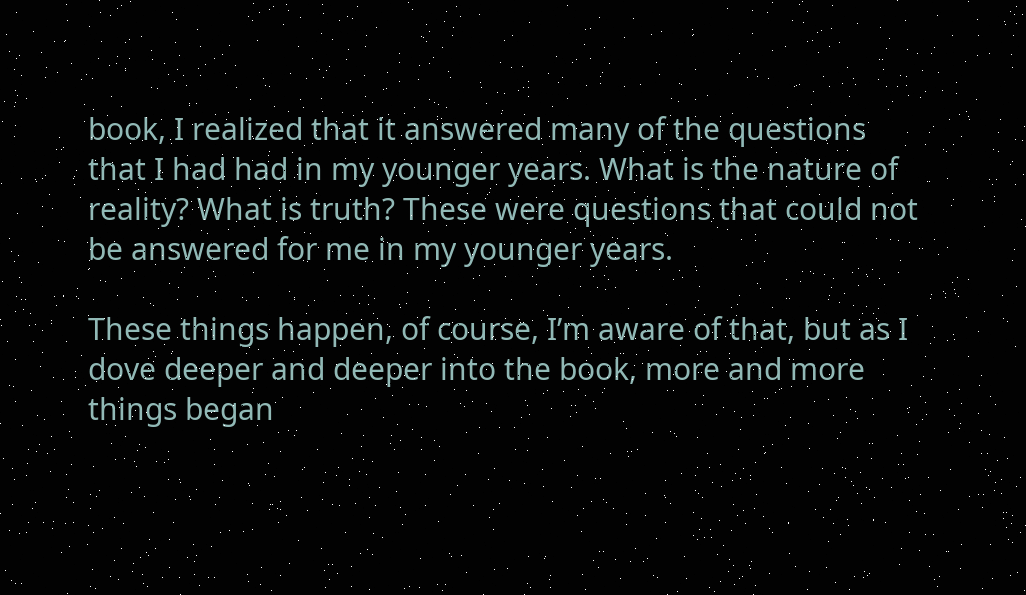book, I realized that it answered many of the questions that I had had in my younger years. What is the nature of reality? What is truth? These were questions that could not be answered for me in my younger years.

These things happen, of course, I’m aware of that, but as I dove deeper and deeper into the book, more and more things began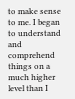to make sense to me. I began to understand and comprehend things on a much higher level than I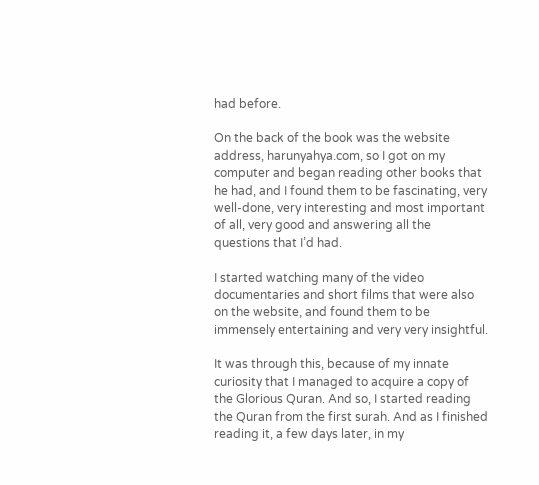had before.

On the back of the book was the website address, harunyahya.com, so I got on my computer and began reading other books that he had, and I found them to be fascinating, very well-done, very interesting and most important of all, very good and answering all the questions that I’d had.

I started watching many of the video documentaries and short films that were also on the website, and found them to be immensely entertaining and very very insightful.

It was through this, because of my innate curiosity that I managed to acquire a copy of the Glorious Quran. And so, I started reading the Quran from the first surah. And as I finished reading it, a few days later, in my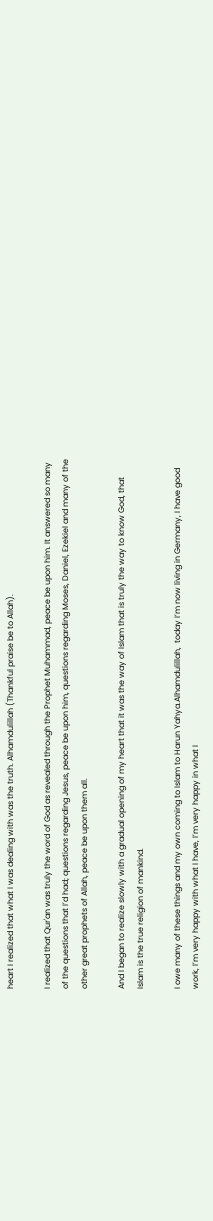heart I realized that what I was dealing with was the truth. Alhamdulillah (Thankful praise be to Allah).

I realized that Qur'an was truly the word of God as revealed through the Prophet Muhammad, peace be upon him. It answered so many of the questions that I’d had; questions regarding Jesus, peace be upon him, questions regarding Moses, Daniel, Ezekiel and many of the other great prophets of Allah, peace be upon them all.

And I began to realize slowly with a gradual opening of my heart that it was the way of Islam that is truly the way to know God, that Islam is the true religion of mankind.

I owe many of these things and my own coming to Islam to Harun Yahya.Alhamdulillah,  today I’m now living in Germany, I have good work, I’m very happy with what I have, I’m very happy in what I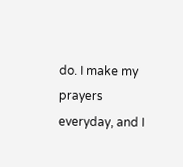do. I make my prayers everyday, and I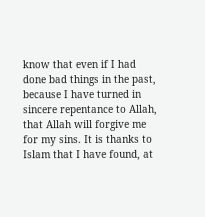know that even if I had done bad things in the past, because I have turned in sincere repentance to Allah, that Allah will forgive me for my sins. It is thanks to Islam that I have found, at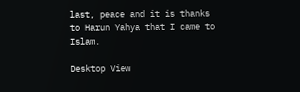last, peace and it is thanks to Harun Yahya that I came to Islam.

Desktop View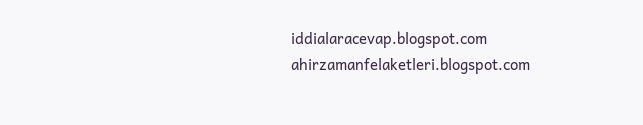iddialaracevap.blogspot.com ahirzamanfelaketleri.blogspot.com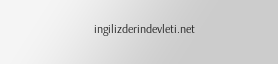ingilizderindevleti.net